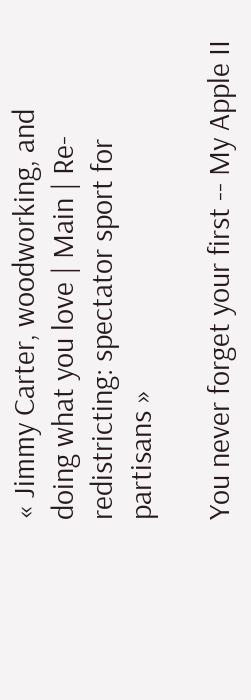« Jimmy Carter, woodworking, and doing what you love | Main | Re-redistricting: spectator sport for partisans »

You never forget your first -- My Apple II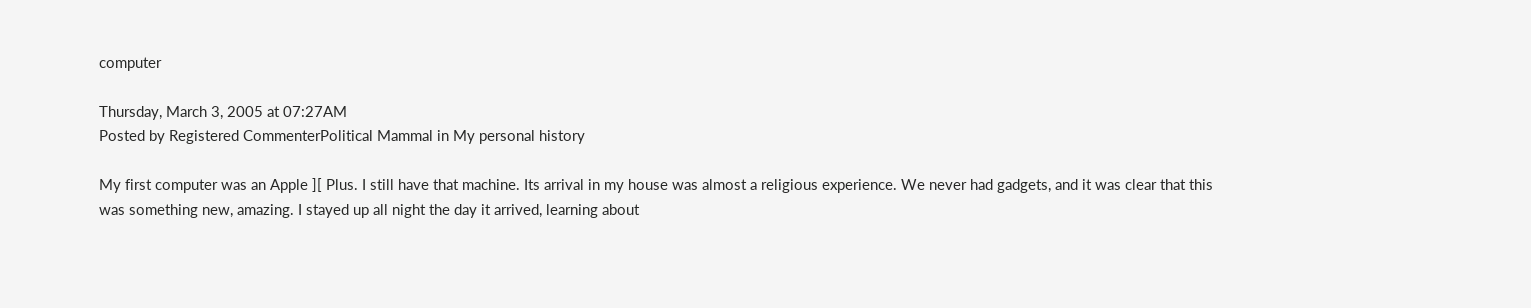computer

Thursday, March 3, 2005 at 07:27AM
Posted by Registered CommenterPolitical Mammal in My personal history

My first computer was an Apple ][ Plus. I still have that machine. Its arrival in my house was almost a religious experience. We never had gadgets, and it was clear that this was something new, amazing. I stayed up all night the day it arrived, learning about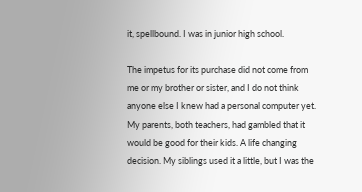it, spellbound. I was in junior high school.

The impetus for its purchase did not come from me or my brother or sister, and I do not think anyone else I knew had a personal computer yet. My parents, both teachers, had gambled that it would be good for their kids. A life changing decision. My siblings used it a little, but I was the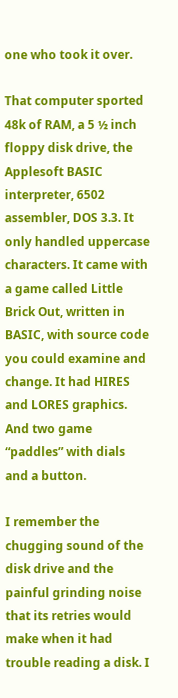one who took it over.

That computer sported 48k of RAM, a 5 ½ inch floppy disk drive, the Applesoft BASIC interpreter, 6502 assembler, DOS 3.3. It only handled uppercase characters. It came with a game called Little Brick Out, written in BASIC, with source code you could examine and change. It had HIRES and LORES graphics. And two game “paddles” with dials and a button.

I remember the chugging sound of the disk drive and the painful grinding noise that its retries would make when it had trouble reading a disk. I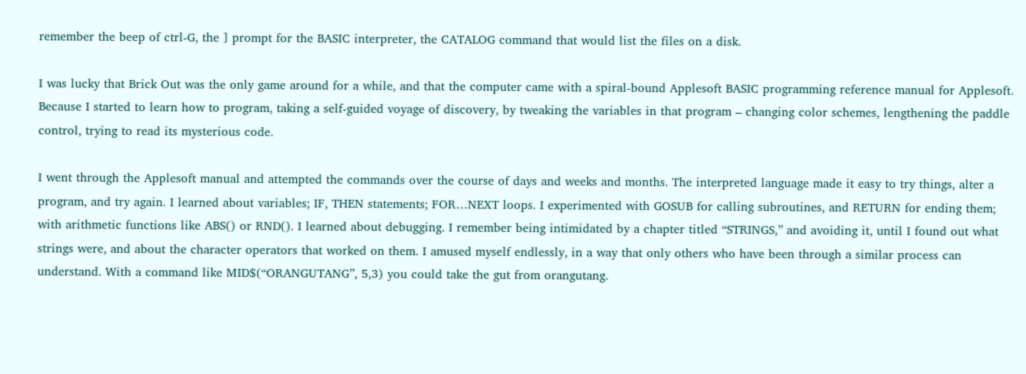remember the beep of ctrl-G, the ] prompt for the BASIC interpreter, the CATALOG command that would list the files on a disk.

I was lucky that Brick Out was the only game around for a while, and that the computer came with a spiral-bound Applesoft BASIC programming reference manual for Applesoft. Because I started to learn how to program, taking a self-guided voyage of discovery, by tweaking the variables in that program – changing color schemes, lengthening the paddle control, trying to read its mysterious code.

I went through the Applesoft manual and attempted the commands over the course of days and weeks and months. The interpreted language made it easy to try things, alter a program, and try again. I learned about variables; IF, THEN statements; FOR…NEXT loops. I experimented with GOSUB for calling subroutines, and RETURN for ending them; with arithmetic functions like ABS() or RND(). I learned about debugging. I remember being intimidated by a chapter titled “STRINGS,” and avoiding it, until I found out what strings were, and about the character operators that worked on them. I amused myself endlessly, in a way that only others who have been through a similar process can understand. With a command like MID$(“ORANGUTANG”, 5,3) you could take the gut from orangutang.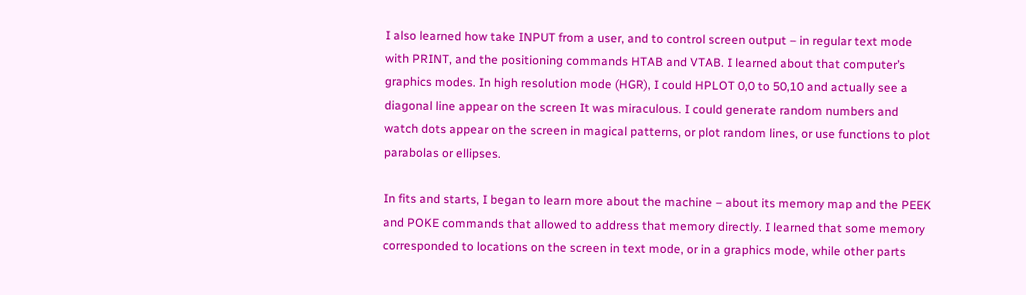I also learned how take INPUT from a user, and to control screen output – in regular text mode with PRINT, and the positioning commands HTAB and VTAB. I learned about that computer’s graphics modes. In high resolution mode (HGR), I could HPLOT 0,0 to 50,10 and actually see a diagonal line appear on the screen It was miraculous. I could generate random numbers and watch dots appear on the screen in magical patterns, or plot random lines, or use functions to plot parabolas or ellipses.

In fits and starts, I began to learn more about the machine – about its memory map and the PEEK and POKE commands that allowed to address that memory directly. I learned that some memory corresponded to locations on the screen in text mode, or in a graphics mode, while other parts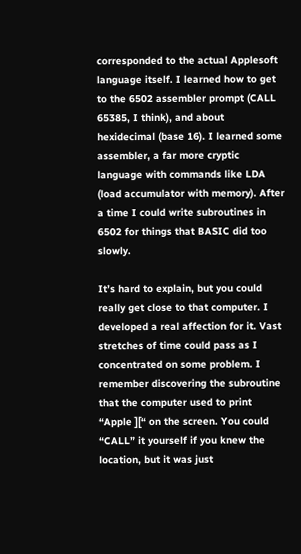corresponded to the actual Applesoft language itself. I learned how to get to the 6502 assembler prompt (CALL 65385, I think), and about hexidecimal (base 16). I learned some assembler, a far more cryptic language with commands like LDA (load accumulator with memory). After a time I could write subroutines in 6502 for things that BASIC did too slowly.

It’s hard to explain, but you could really get close to that computer. I developed a real affection for it. Vast stretches of time could pass as I concentrated on some problem. I remember discovering the subroutine that the computer used to print “Apple ][“ on the screen. You could “CALL” it yourself if you knew the location, but it was just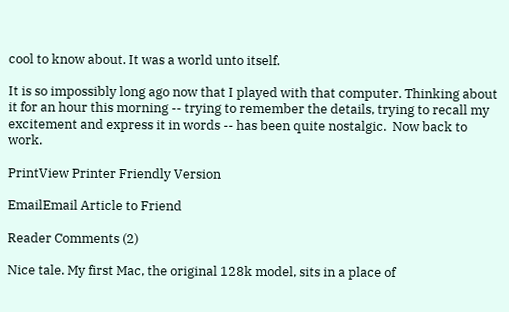cool to know about. It was a world unto itself.

It is so impossibly long ago now that I played with that computer. Thinking about it for an hour this morning -- trying to remember the details, trying to recall my excitement and express it in words -- has been quite nostalgic.  Now back to work.

PrintView Printer Friendly Version

EmailEmail Article to Friend

Reader Comments (2)

Nice tale. My first Mac, the original 128k model, sits in a place of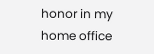honor in my home office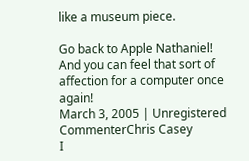like a museum piece.

Go back to Apple Nathaniel! And you can feel that sort of affection for a computer once again!
March 3, 2005 | Unregistered CommenterChris Casey
I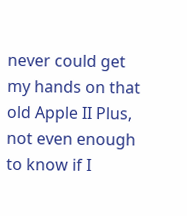never could get my hands on that old Apple II Plus, not even enough to know if I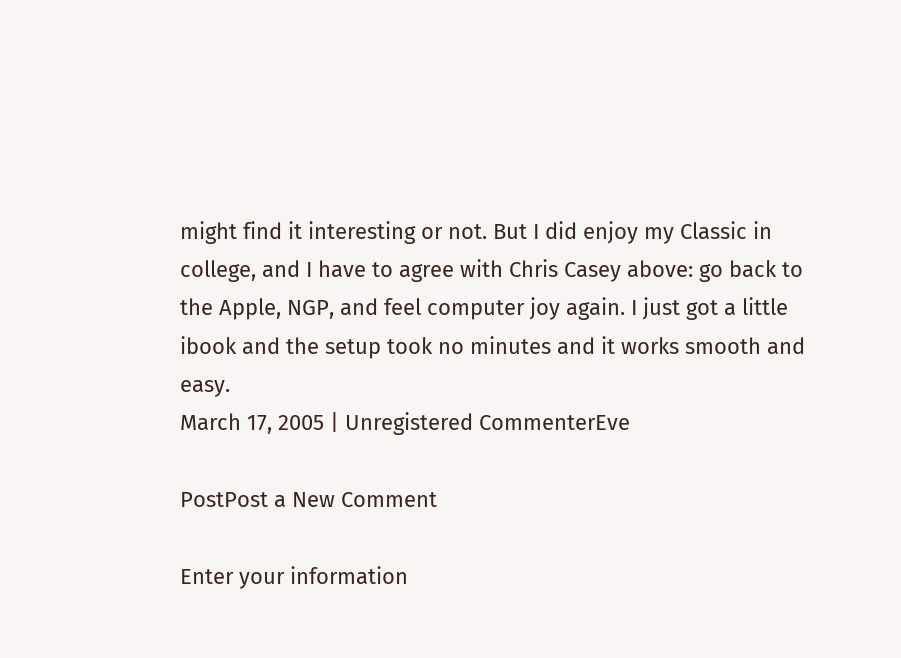might find it interesting or not. But I did enjoy my Classic in college, and I have to agree with Chris Casey above: go back to the Apple, NGP, and feel computer joy again. I just got a little ibook and the setup took no minutes and it works smooth and easy.
March 17, 2005 | Unregistered CommenterEve

PostPost a New Comment

Enter your information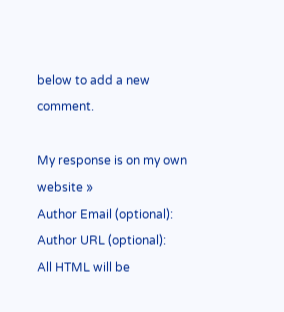below to add a new comment.

My response is on my own website »
Author Email (optional):
Author URL (optional):
All HTML will be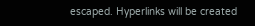escaped. Hyperlinks will be created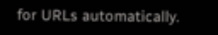for URLs automatically.